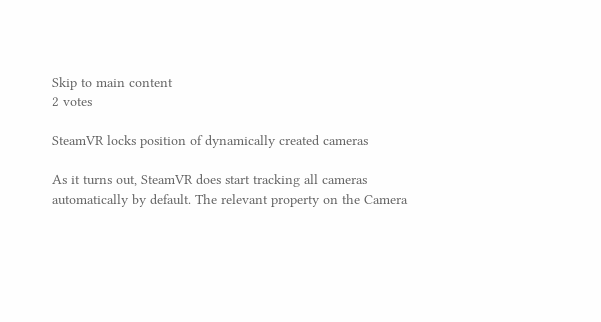Skip to main content
2 votes

SteamVR locks position of dynamically created cameras

As it turns out, SteamVR does start tracking all cameras automatically by default. The relevant property on the Camera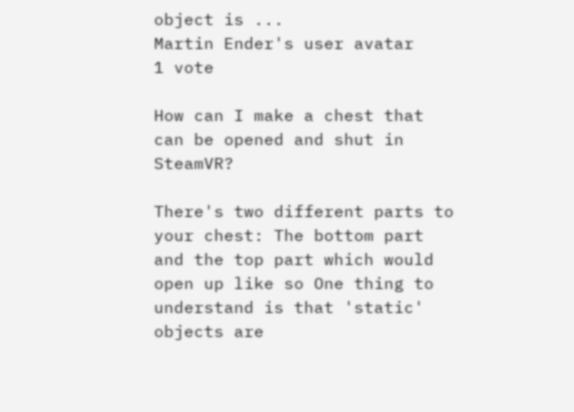object is ...
Martin Ender's user avatar
1 vote

How can I make a chest that can be opened and shut in SteamVR?

There's two different parts to your chest: The bottom part and the top part which would open up like so One thing to understand is that 'static' objects are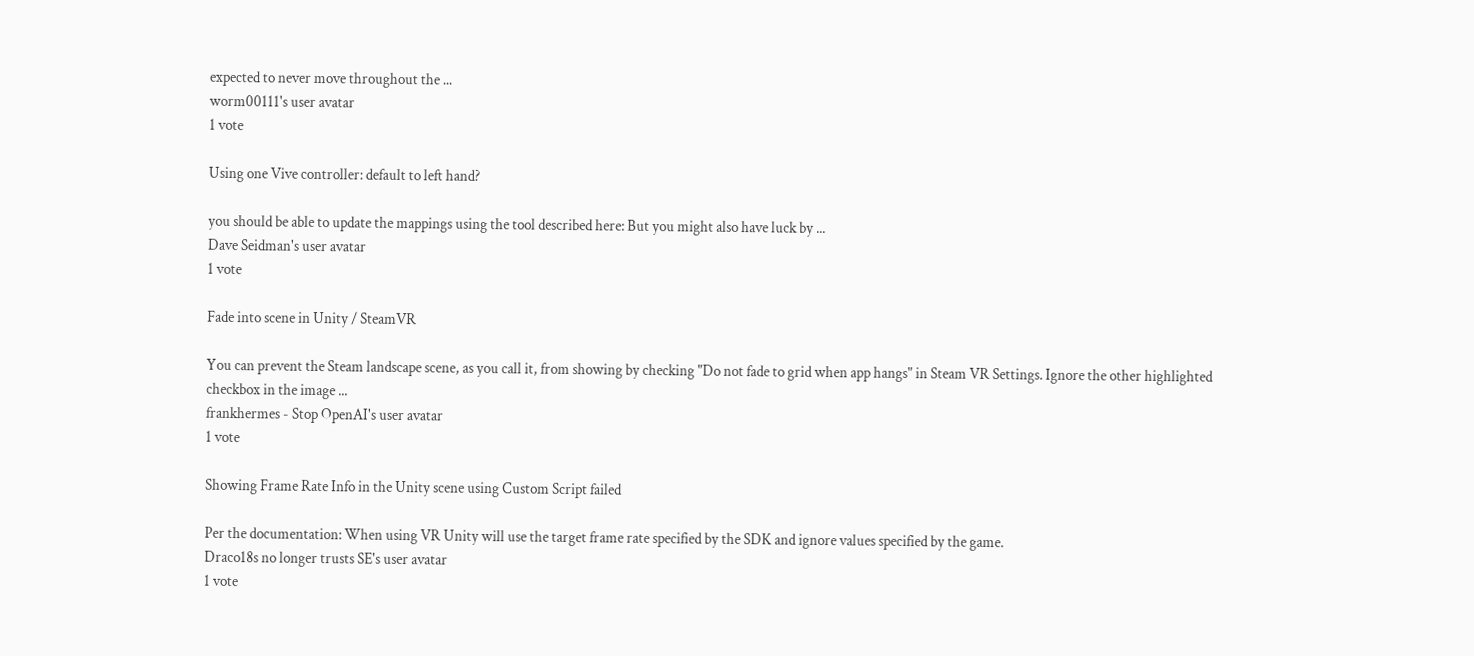expected to never move throughout the ...
worm00111's user avatar
1 vote

Using one Vive controller: default to left hand?

you should be able to update the mappings using the tool described here: But you might also have luck by ...
Dave Seidman's user avatar
1 vote

Fade into scene in Unity / SteamVR

You can prevent the Steam landscape scene, as you call it, from showing by checking "Do not fade to grid when app hangs" in Steam VR Settings. Ignore the other highlighted checkbox in the image ...
frankhermes - Stop OpenAI's user avatar
1 vote

Showing Frame Rate Info in the Unity scene using Custom Script failed

Per the documentation: When using VR Unity will use the target frame rate specified by the SDK and ignore values specified by the game.
Draco18s no longer trusts SE's user avatar
1 vote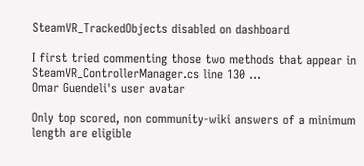SteamVR_TrackedObjects disabled on dashboard

I first tried commenting those two methods that appear in SteamVR_ControllerManager.cs line 130 ...
Omar Guendeli's user avatar

Only top scored, non community-wiki answers of a minimum length are eligible